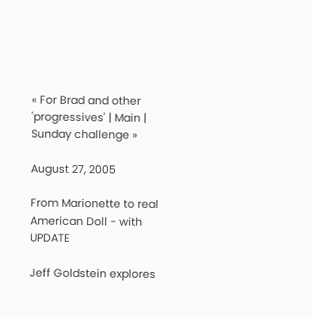« For Brad and other 'progressives' | Main | Sunday challenge »

August 27, 2005

From Marionette to real American Doll - with UPDATE

Jeff Goldstein explores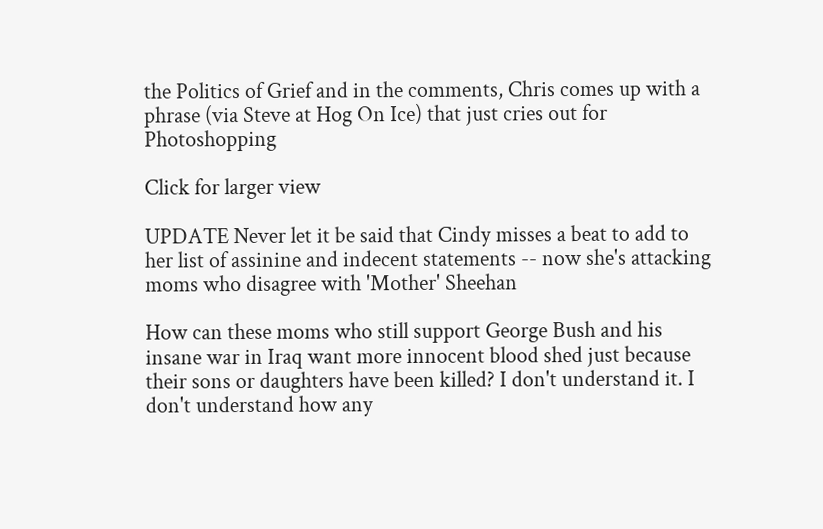the Politics of Grief and in the comments, Chris comes up with a phrase (via Steve at Hog On Ice) that just cries out for Photoshopping

Click for larger view

UPDATE Never let it be said that Cindy misses a beat to add to her list of assinine and indecent statements -- now she's attacking moms who disagree with 'Mother' Sheehan

How can these moms who still support George Bush and his insane war in Iraq want more innocent blood shed just because their sons or daughters have been killed? I don't understand it. I don't understand how any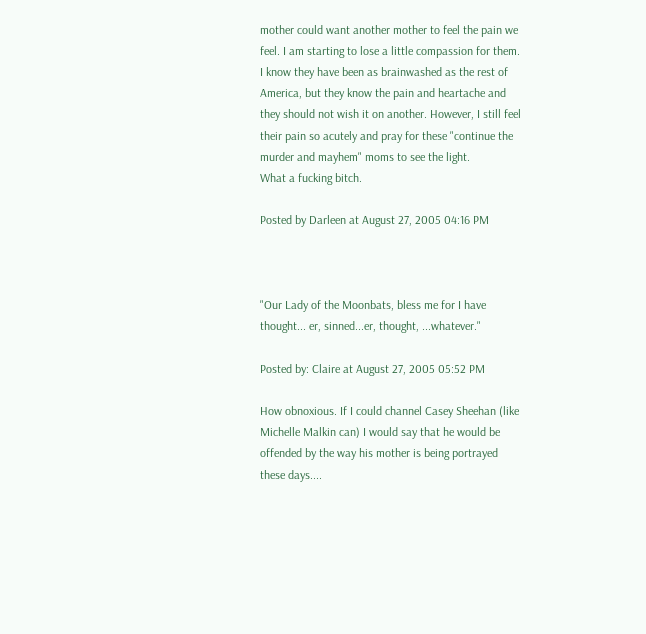mother could want another mother to feel the pain we feel. I am starting to lose a little compassion for them. I know they have been as brainwashed as the rest of America, but they know the pain and heartache and they should not wish it on another. However, I still feel their pain so acutely and pray for these "continue the murder and mayhem" moms to see the light.
What a fucking bitch.

Posted by Darleen at August 27, 2005 04:16 PM



"Our Lady of the Moonbats, bless me for I have thought... er, sinned...er, thought, ...whatever."

Posted by: Claire at August 27, 2005 05:52 PM

How obnoxious. If I could channel Casey Sheehan (like Michelle Malkin can) I would say that he would be offended by the way his mother is being portrayed these days....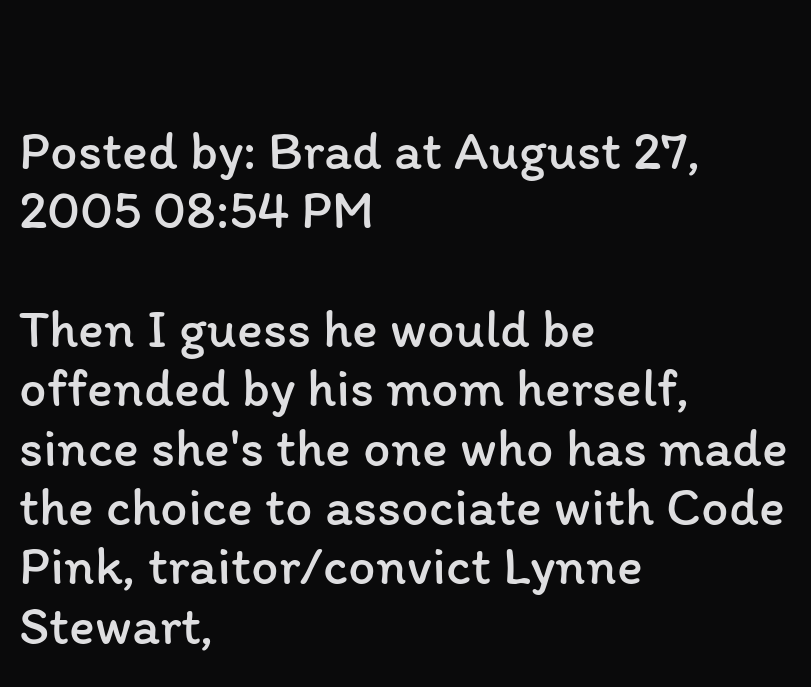Posted by: Brad at August 27, 2005 08:54 PM

Then I guess he would be offended by his mom herself, since she's the one who has made the choice to associate with Code Pink, traitor/convict Lynne Stewart,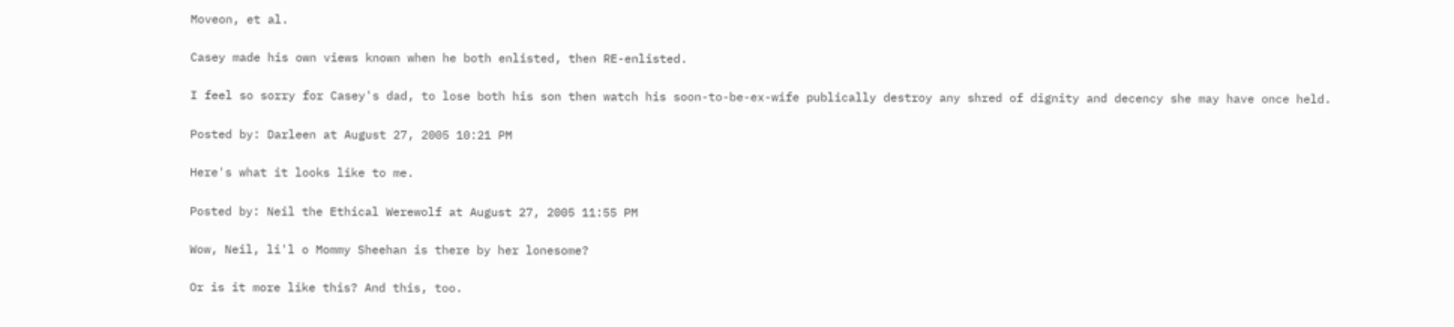Moveon, et al.

Casey made his own views known when he both enlisted, then RE-enlisted.

I feel so sorry for Casey's dad, to lose both his son then watch his soon-to-be-ex-wife publically destroy any shred of dignity and decency she may have once held.

Posted by: Darleen at August 27, 2005 10:21 PM

Here's what it looks like to me.

Posted by: Neil the Ethical Werewolf at August 27, 2005 11:55 PM

Wow, Neil, li'l o Mommy Sheehan is there by her lonesome?

Or is it more like this? And this, too.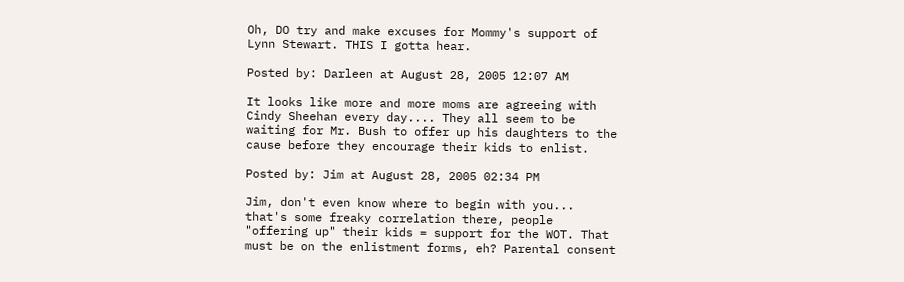Oh, DO try and make excuses for Mommy's support of Lynn Stewart. THIS I gotta hear.

Posted by: Darleen at August 28, 2005 12:07 AM

It looks like more and more moms are agreeing with Cindy Sheehan every day.... They all seem to be waiting for Mr. Bush to offer up his daughters to the cause before they encourage their kids to enlist.

Posted by: Jim at August 28, 2005 02:34 PM

Jim, don't even know where to begin with you... that's some freaky correlation there, people "offering up" their kids = support for the WOT. That must be on the enlistment forms, eh? Parental consent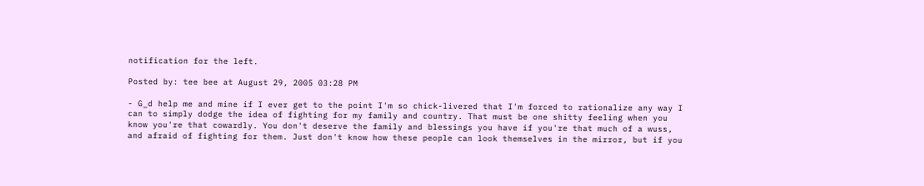notification for the left.

Posted by: tee bee at August 29, 2005 03:28 PM

- G_d help me and mine if I ever get to the point I'm so chick-livered that I'm forced to rationalize any way I can to simply dodge the idea of fighting for my family and country. That must be one shitty feeling when you know you're that cowardly. You don't deserve the family and blessings you have if you're that much of a wuss, and afraid of fighting for them. Just don't know how these people can look themselves in the mirror, but if you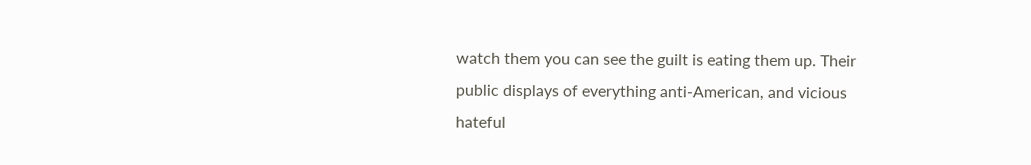watch them you can see the guilt is eating them up. Their public displays of everything anti-American, and vicious hateful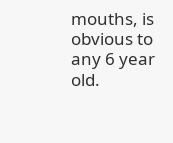mouths, is obvious to any 6 year old.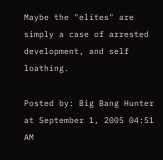Maybe the "elites" are simply a case of arrested development, and self loathing.

Posted by: Big Bang Hunter at September 1, 2005 04:51 AM